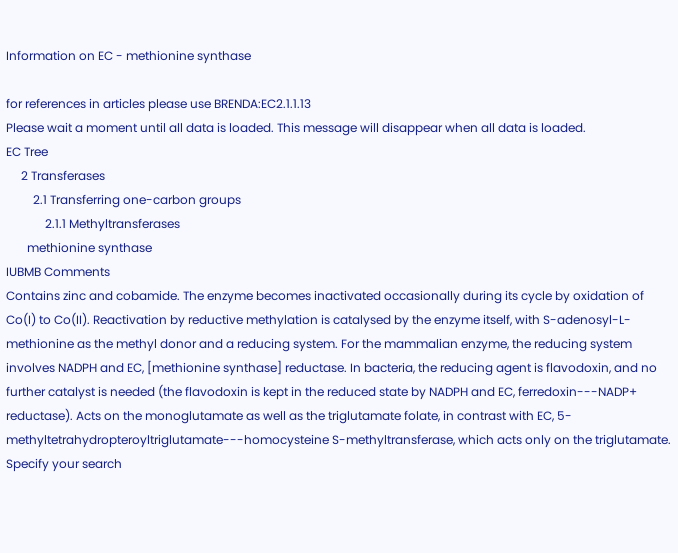Information on EC - methionine synthase

for references in articles please use BRENDA:EC2.1.1.13
Please wait a moment until all data is loaded. This message will disappear when all data is loaded.
EC Tree
     2 Transferases
         2.1 Transferring one-carbon groups
             2.1.1 Methyltransferases
       methionine synthase
IUBMB Comments
Contains zinc and cobamide. The enzyme becomes inactivated occasionally during its cycle by oxidation of Co(I) to Co(II). Reactivation by reductive methylation is catalysed by the enzyme itself, with S-adenosyl-L-methionine as the methyl donor and a reducing system. For the mammalian enzyme, the reducing system involves NADPH and EC, [methionine synthase] reductase. In bacteria, the reducing agent is flavodoxin, and no further catalyst is needed (the flavodoxin is kept in the reduced state by NADPH and EC, ferredoxin---NADP+ reductase). Acts on the monoglutamate as well as the triglutamate folate, in contrast with EC, 5-methyltetrahydropteroyltriglutamate---homocysteine S-methyltransferase, which acts only on the triglutamate.
Specify your search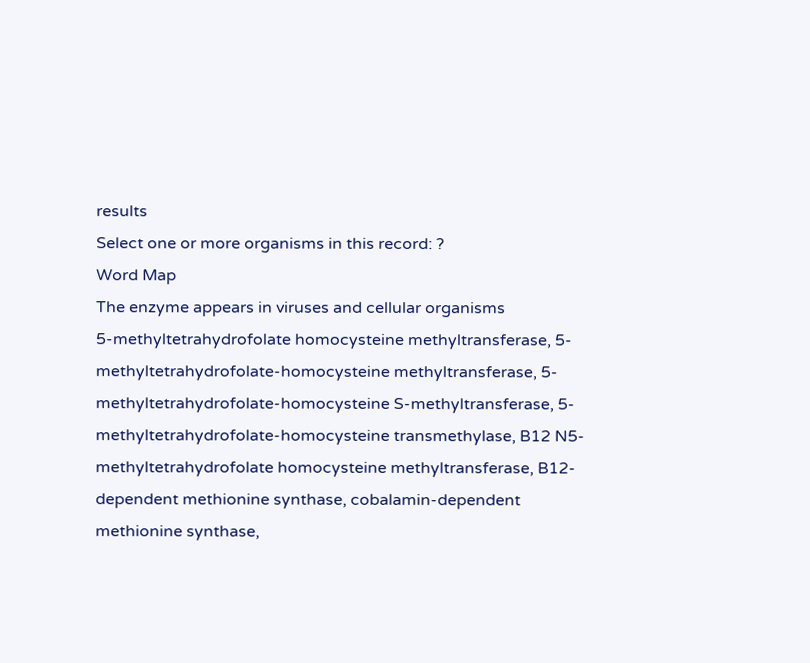results
Select one or more organisms in this record: ?
Word Map
The enzyme appears in viruses and cellular organisms
5-methyltetrahydrofolate homocysteine methyltransferase, 5-methyltetrahydrofolate-homocysteine methyltransferase, 5-methyltetrahydrofolate-homocysteine S-methyltransferase, 5-methyltetrahydrofolate-homocysteine transmethylase, B12 N5-methyltetrahydrofolate homocysteine methyltransferase, B12-dependent methionine synthase, cobalamin-dependent methionine synthase,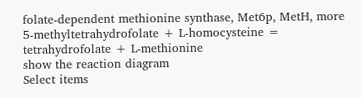folate-dependent methionine synthase, Met6p, MetH, more
5-methyltetrahydrofolate + L-homocysteine = tetrahydrofolate + L-methionine
show the reaction diagram
Select items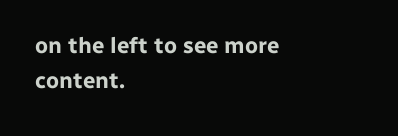on the left to see more content.